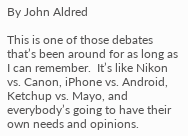By John Aldred

This is one of those debates that’s been around for as long as I can remember.  It’s like Nikon vs. Canon, iPhone vs. Android, Ketchup vs. Mayo, and everybody’s going to have their own needs and opinions.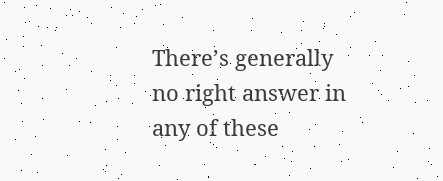There’s generally no right answer in any of these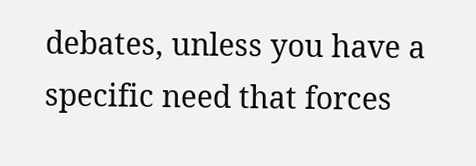debates, unless you have a specific need that forces